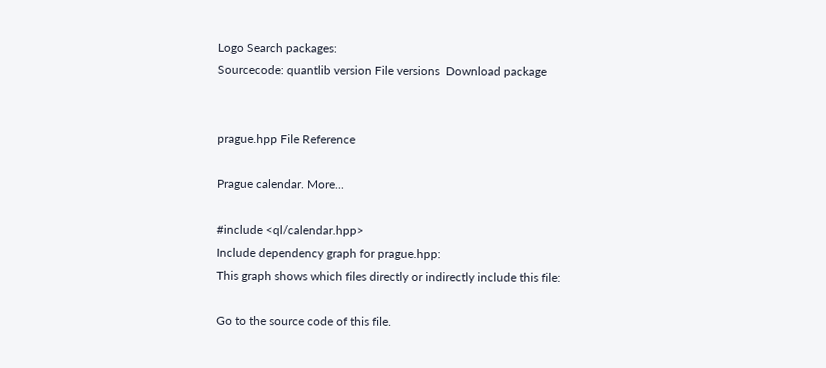Logo Search packages:
Sourcecode: quantlib version File versions  Download package


prague.hpp File Reference

Prague calendar. More...

#include <ql/calendar.hpp>
Include dependency graph for prague.hpp:
This graph shows which files directly or indirectly include this file:

Go to the source code of this file.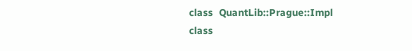class  QuantLib::Prague::Impl
class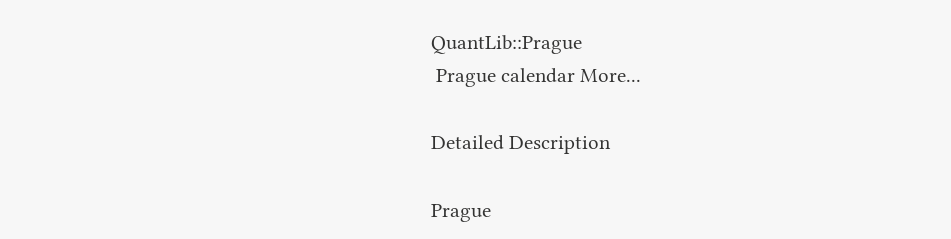QuantLib::Prague
 Prague calendar More...

Detailed Description

Prague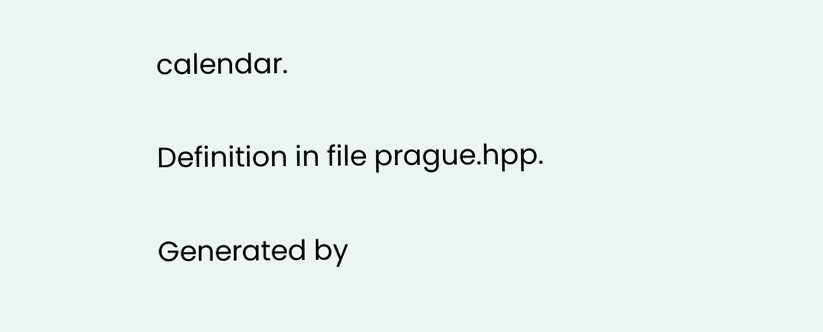calendar.

Definition in file prague.hpp.

Generated by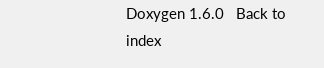Doxygen 1.6.0   Back to index